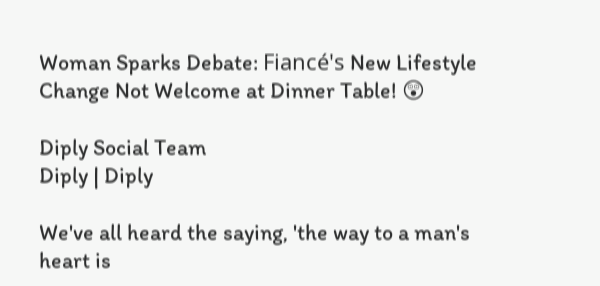Woman Sparks Debate: Fiancé's New Lifestyle Change Not Welcome at Dinner Table! 😲

Diply Social Team
Diply | Diply

We've all heard the saying, 'the way to a man's heart is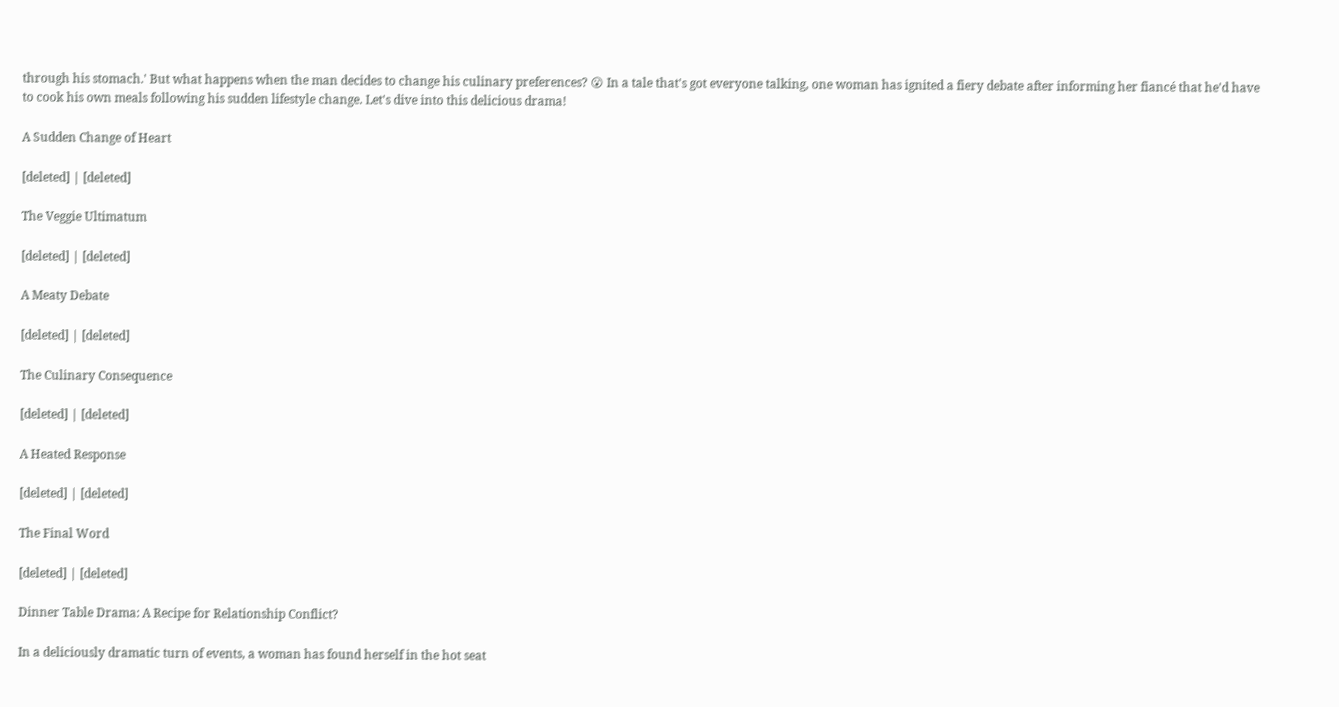through his stomach.' But what happens when the man decides to change his culinary preferences? 😮 In a tale that's got everyone talking, one woman has ignited a fiery debate after informing her fiancé that he'd have to cook his own meals following his sudden lifestyle change. Let's dive into this delicious drama!

A Sudden Change of Heart

[deleted] | [deleted]

The Veggie Ultimatum

[deleted] | [deleted]

A Meaty Debate

[deleted] | [deleted]

The Culinary Consequence

[deleted] | [deleted]

A Heated Response

[deleted] | [deleted]

The Final Word

[deleted] | [deleted]

Dinner Table Drama: A Recipe for Relationship Conflict?

In a deliciously dramatic turn of events, a woman has found herself in the hot seat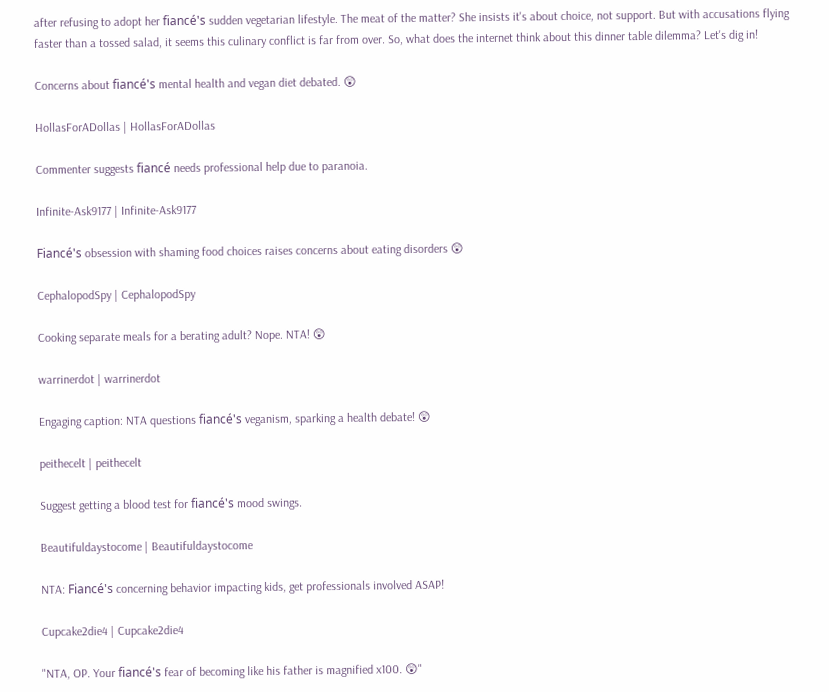after refusing to adopt her fiancé's sudden vegetarian lifestyle. The meat of the matter? She insists it's about choice, not support. But with accusations flying faster than a tossed salad, it seems this culinary conflict is far from over. So, what does the internet think about this dinner table dilemma? Let's dig in!

Concerns about fiancé's mental health and vegan diet debated. 😲

HollasForADollas | HollasForADollas

Commenter suggests fiancé needs professional help due to paranoia.

Infinite-Ask9177 | Infinite-Ask9177

Fiancé's obsession with shaming food choices raises concerns about eating disorders 😲

CephalopodSpy | CephalopodSpy

Cooking separate meals for a berating adult? Nope. NTA! 😲

warrinerdot | warrinerdot

Engaging caption: NTA questions fiancé's veganism, sparking a health debate! 😲

peithecelt | peithecelt

Suggest getting a blood test for fiancé's mood swings.

Beautifuldaystocome | Beautifuldaystocome

NTA: Fiancé's concerning behavior impacting kids, get professionals involved ASAP!

Cupcake2die4 | Cupcake2die4

"NTA, OP. Your fiancé's fear of becoming like his father is magnified x100. 😲"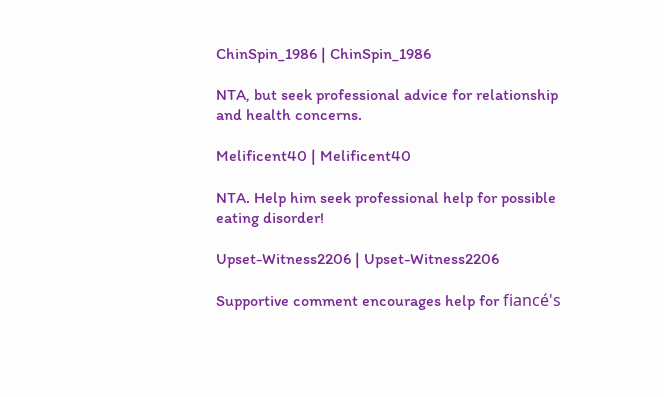ChinSpin_1986 | ChinSpin_1986

NTA, but seek professional advice for relationship and health concerns.

Melificent40 | Melificent40

NTA. Help him seek professional help for possible eating disorder!

Upset-Witness2206 | Upset-Witness2206

Supportive comment encourages help for fiancé's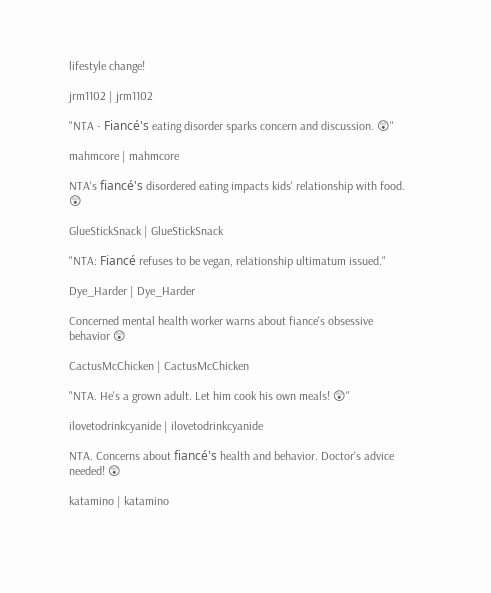lifestyle change!

jrm1102 | jrm1102

"NTA - Fiancé's eating disorder sparks concern and discussion. 😲"

mahmcore | mahmcore

NTA's fiancé's disordered eating impacts kids' relationship with food. 😲

GlueStickSnack | GlueStickSnack

"NTA: Fiancé refuses to be vegan, relationship ultimatum issued."

Dye_Harder | Dye_Harder

Concerned mental health worker warns about fiance's obsessive behavior 😲

CactusMcChicken | CactusMcChicken

"NTA. He's a grown adult. Let him cook his own meals! 😲"

ilovetodrinkcyanide | ilovetodrinkcyanide

NTA. Concerns about fiancé's health and behavior. Doctor's advice needed! 😲

katamino | katamino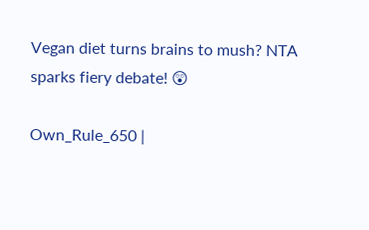Vegan diet turns brains to mush? NTA sparks fiery debate! 😲

Own_Rule_650 |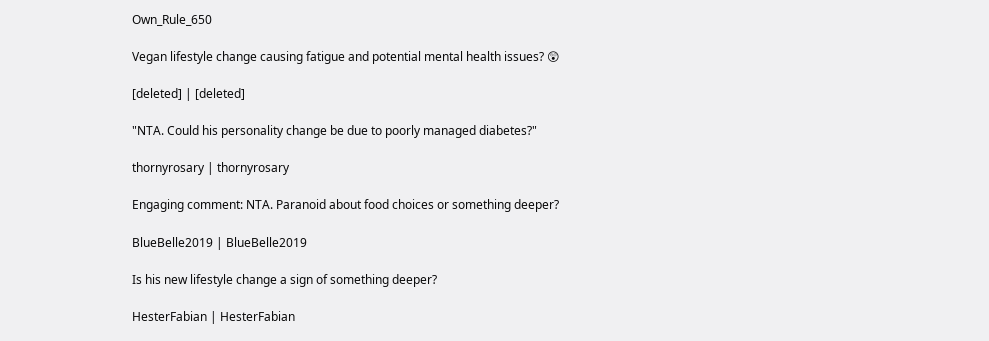Own_Rule_650

Vegan lifestyle change causing fatigue and potential mental health issues? 😲

[deleted] | [deleted]

"NTA. Could his personality change be due to poorly managed diabetes?"

thornyrosary | thornyrosary

Engaging comment: NTA. Paranoid about food choices or something deeper?

BlueBelle2019 | BlueBelle2019

Is his new lifestyle change a sign of something deeper?

HesterFabian | HesterFabian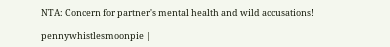NTA: Concern for partner's mental health and wild accusations!

pennywhistlesmoonpie |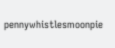pennywhistlesmoonpie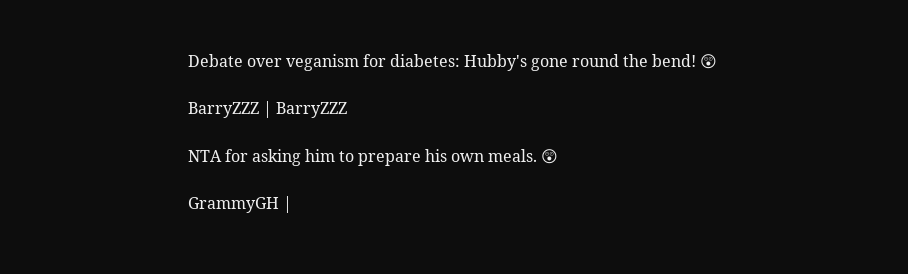Debate over veganism for diabetes: Hubby's gone round the bend! 😲

BarryZZZ | BarryZZZ

NTA for asking him to prepare his own meals. 😲

GrammyGH |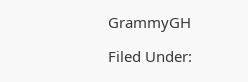GrammyGH

Filed Under: